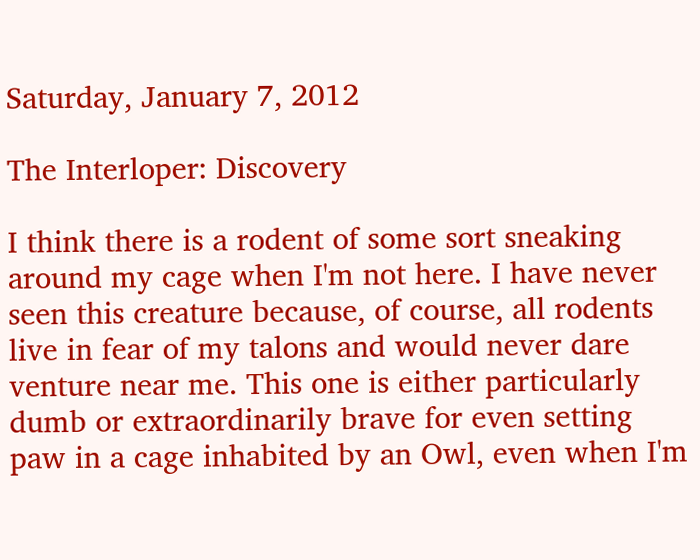Saturday, January 7, 2012

The Interloper: Discovery

I think there is a rodent of some sort sneaking around my cage when I'm not here. I have never seen this creature because, of course, all rodents live in fear of my talons and would never dare venture near me. This one is either particularly dumb or extraordinarily brave for even setting paw in a cage inhabited by an Owl, even when I'm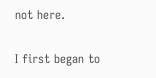not here.

I first began to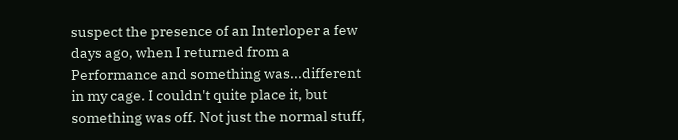suspect the presence of an Interloper a few days ago, when I returned from a Performance and something was...different in my cage. I couldn't quite place it, but something was off. Not just the normal stuff,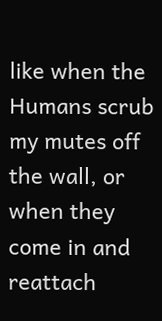like when the Humans scrub my mutes off the wall, or when they come in and reattach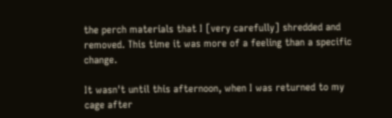the perch materials that I [very carefully] shredded and removed. This time it was more of a feeling than a specific change.

It wasn't until this afternoon, when I was returned to my cage after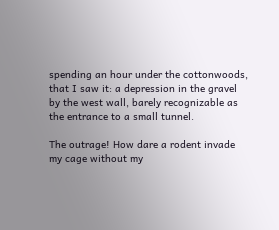spending an hour under the cottonwoods, that I saw it: a depression in the gravel by the west wall, barely recognizable as the entrance to a small tunnel.

The outrage! How dare a rodent invade my cage without my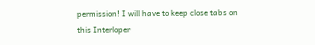permission! I will have to keep close tabs on this Interloper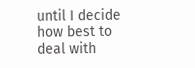until I decide how best to deal with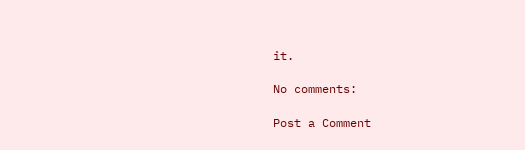it.

No comments:

Post a Comment